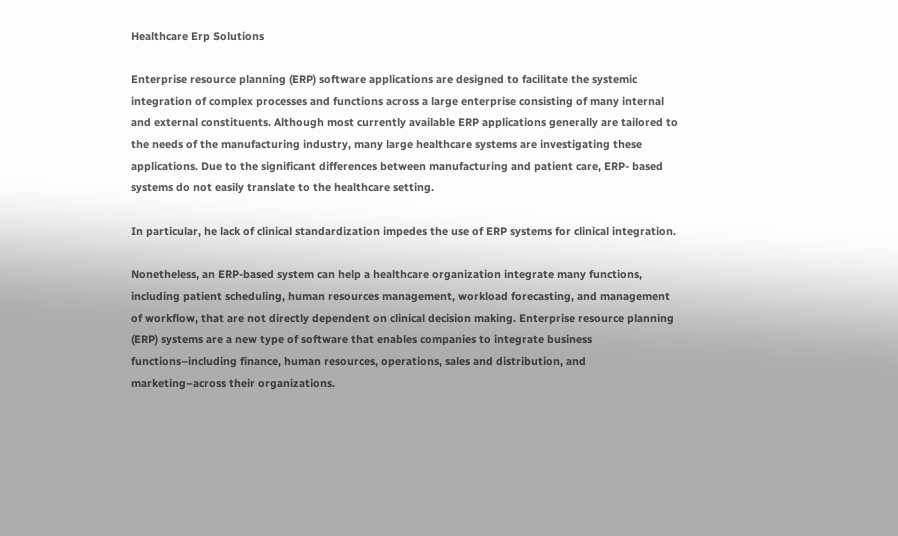Healthcare Erp Solutions

Enterprise resource planning (ERP) software applications are designed to facilitate the systemic integration of complex processes and functions across a large enterprise consisting of many internal and external constituents. Although most currently available ERP applications generally are tailored to the needs of the manufacturing industry, many large healthcare systems are investigating these applications. Due to the significant differences between manufacturing and patient care, ERP- based systems do not easily translate to the healthcare setting.

In particular, he lack of clinical standardization impedes the use of ERP systems for clinical integration.

Nonetheless, an ERP-based system can help a healthcare organization integrate many functions, including patient scheduling, human resources management, workload forecasting, and management of workflow, that are not directly dependent on clinical decision making. Enterprise resource planning (ERP) systems are a new type of software that enables companies to integrate business functions–including finance, human resources, operations, sales and distribution, and marketing–across their organizations.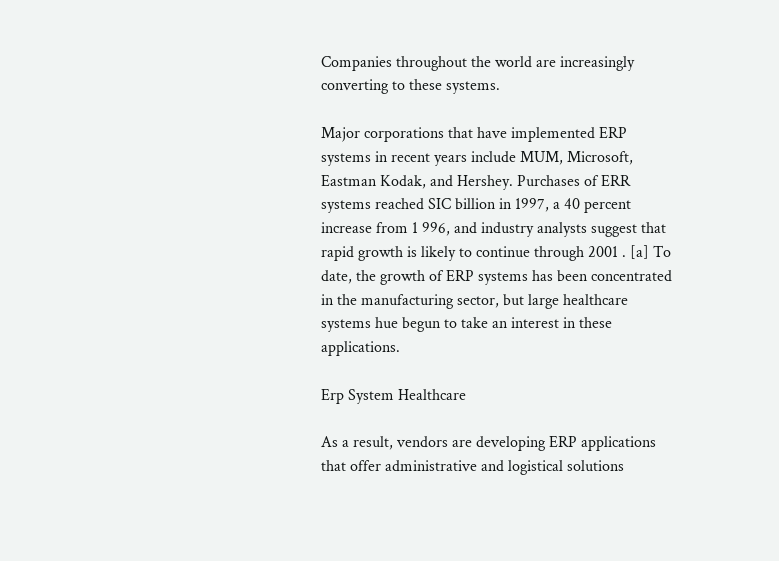Companies throughout the world are increasingly converting to these systems.

Major corporations that have implemented ERP systems in recent years include MUM, Microsoft, Eastman Kodak, and Hershey. Purchases of ERR systems reached SIC billion in 1997, a 40 percent increase from 1 996, and industry analysts suggest that rapid growth is likely to continue through 2001 . [a] To date, the growth of ERP systems has been concentrated in the manufacturing sector, but large healthcare systems hue begun to take an interest in these applications.

Erp System Healthcare

As a result, vendors are developing ERP applications that offer administrative and logistical solutions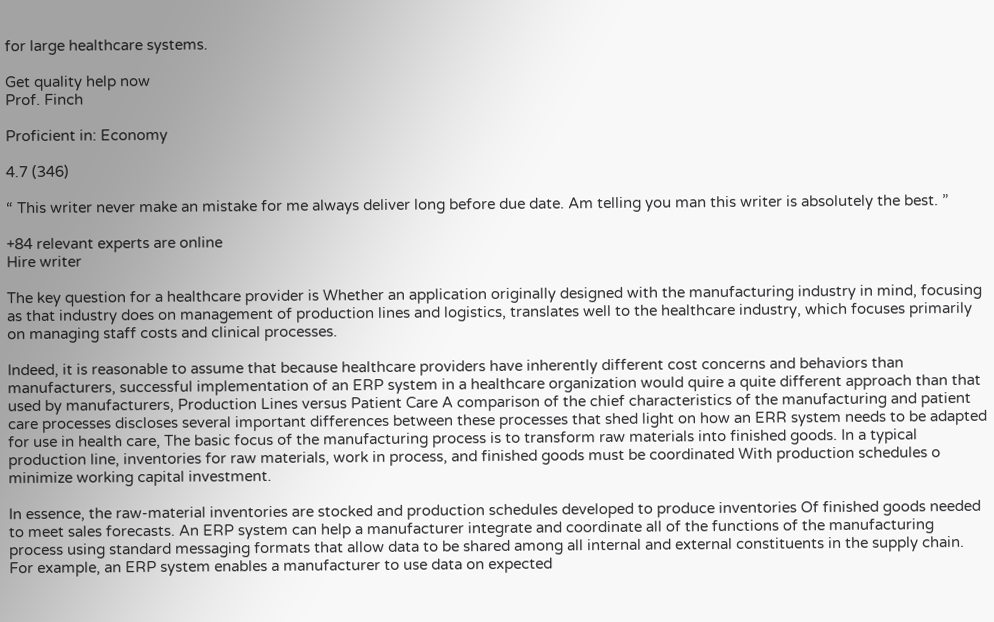for large healthcare systems.

Get quality help now
Prof. Finch

Proficient in: Economy

4.7 (346)

“ This writer never make an mistake for me always deliver long before due date. Am telling you man this writer is absolutely the best. ”

+84 relevant experts are online
Hire writer

The key question for a healthcare provider is Whether an application originally designed with the manufacturing industry in mind, focusing as that industry does on management of production lines and logistics, translates well to the healthcare industry, which focuses primarily on managing staff costs and clinical processes.

Indeed, it is reasonable to assume that because healthcare providers have inherently different cost concerns and behaviors than manufacturers, successful implementation of an ERP system in a healthcare organization would quire a quite different approach than that used by manufacturers, Production Lines versus Patient Care A comparison of the chief characteristics of the manufacturing and patient care processes discloses several important differences between these processes that shed light on how an ERR system needs to be adapted for use in health care, The basic focus of the manufacturing process is to transform raw materials into finished goods. In a typical production line, inventories for raw materials, work in process, and finished goods must be coordinated With production schedules o minimize working capital investment.

In essence, the raw-material inventories are stocked and production schedules developed to produce inventories Of finished goods needed to meet sales forecasts. An ERP system can help a manufacturer integrate and coordinate all of the functions of the manufacturing process using standard messaging formats that allow data to be shared among all internal and external constituents in the supply chain. For example, an ERP system enables a manufacturer to use data on expected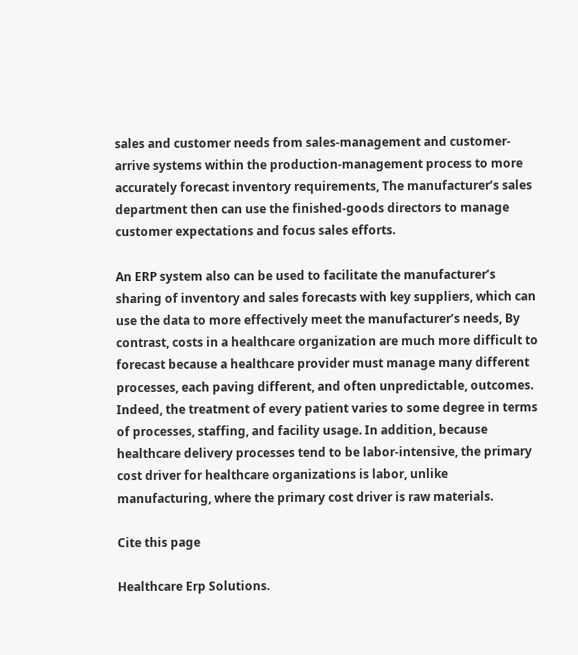sales and customer needs from sales-management and customer- arrive systems within the production-management process to more accurately forecast inventory requirements, The manufacturer’s sales department then can use the finished-goods directors to manage customer expectations and focus sales efforts.

An ERP system also can be used to facilitate the manufacturer’s sharing of inventory and sales forecasts with key suppliers, which can use the data to more effectively meet the manufacturer’s needs, By contrast, costs in a healthcare organization are much more difficult to forecast because a healthcare provider must manage many different processes, each paving different, and often unpredictable, outcomes. Indeed, the treatment of every patient varies to some degree in terms of processes, staffing, and facility usage. In addition, because healthcare delivery processes tend to be labor-intensive, the primary cost driver for healthcare organizations is labor, unlike manufacturing, where the primary cost driver is raw materials.

Cite this page

Healthcare Erp Solutions.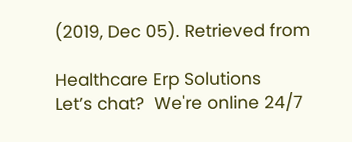(2019, Dec 05). Retrieved from

Healthcare Erp Solutions
Let’s chat?  We're online 24/7